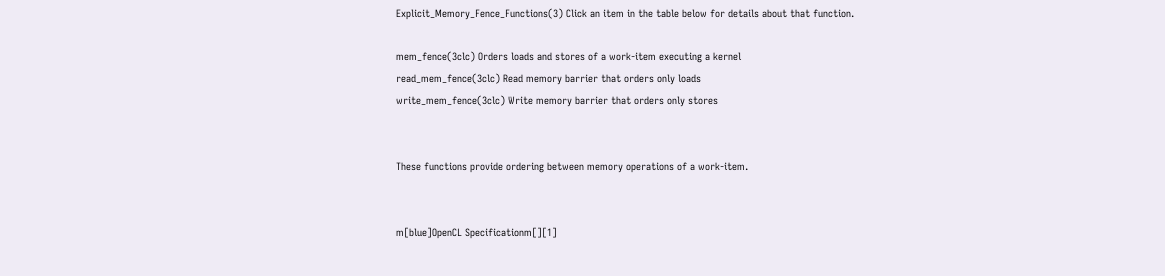Explicit_Memory_Fence_Functions(3) Click an item in the table below for details about that function.

mem_fence(3clc) Orders loads and stores of a work-item executing a kernel
read_mem_fence(3clc) Read memory barrier that orders only loads
write_mem_fence(3clc) Write memory barrier that orders only stores


These functions provide ordering between memory operations of a work-item.


m[blue]OpenCL Specificationm[][1]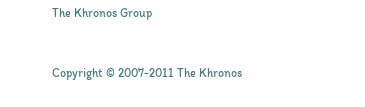The Khronos Group


Copyright © 2007-2011 The Khronos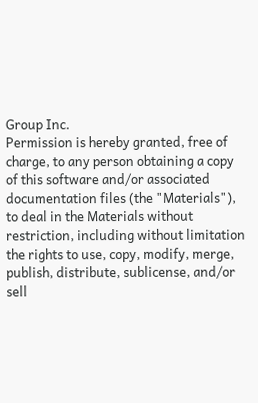Group Inc.
Permission is hereby granted, free of charge, to any person obtaining a copy of this software and/or associated documentation files (the "Materials"), to deal in the Materials without restriction, including without limitation the rights to use, copy, modify, merge, publish, distribute, sublicense, and/or sell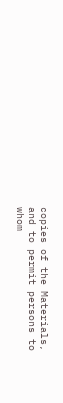copies of the Materials, and to permit persons to whom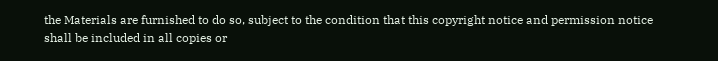the Materials are furnished to do so, subject to the condition that this copyright notice and permission notice shall be included in all copies or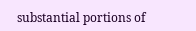substantial portions of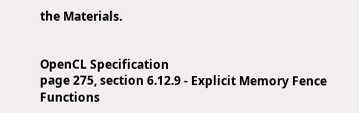the Materials.


OpenCL Specification
page 275, section 6.12.9 - Explicit Memory Fence Functions